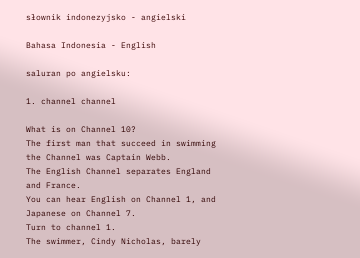słownik indonezyjsko - angielski

Bahasa Indonesia - English

saluran po angielsku:

1. channel channel

What is on Channel 10?
The first man that succeed in swimming the Channel was Captain Webb.
The English Channel separates England and France.
You can hear English on Channel 1, and Japanese on Channel 7.
Turn to channel 1.
The swimmer, Cindy Nicholas, barely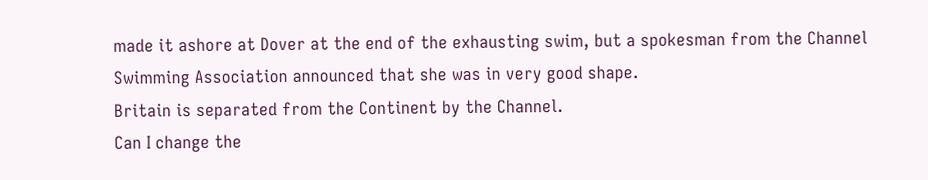made it ashore at Dover at the end of the exhausting swim, but a spokesman from the Channel Swimming Association announced that she was in very good shape.
Britain is separated from the Continent by the Channel.
Can I change the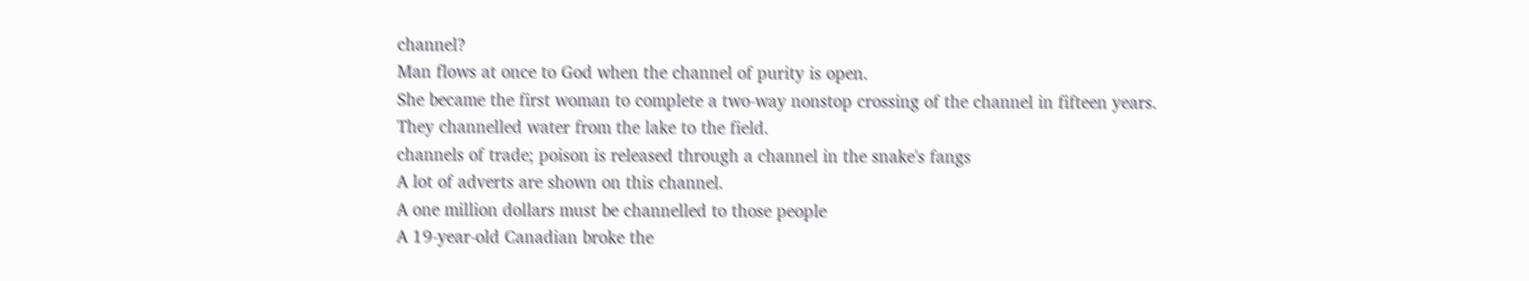channel?
Man flows at once to God when the channel of purity is open.
She became the first woman to complete a two-way nonstop crossing of the channel in fifteen years.
They channelled water from the lake to the field.
channels of trade; poison is released through a channel in the snake's fangs
A lot of adverts are shown on this channel.
A one million dollars must be channelled to those people
A 19-year-old Canadian broke the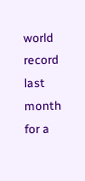world record last month for a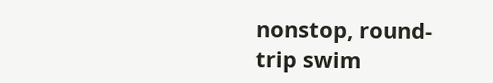nonstop, round-trip swim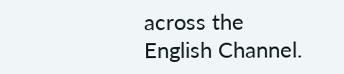across the English Channel.